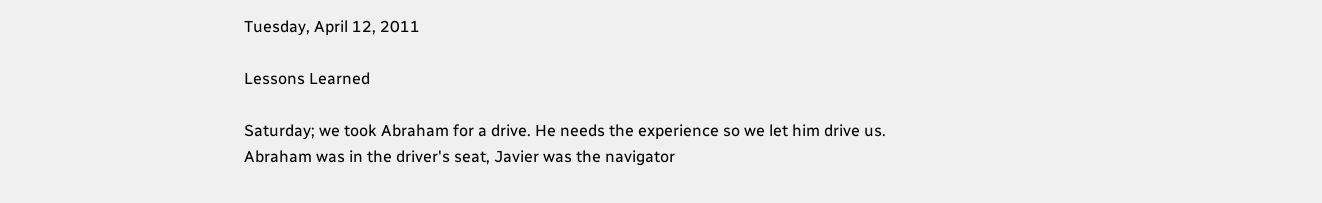Tuesday, April 12, 2011

Lessons Learned

Saturday; we took Abraham for a drive. He needs the experience so we let him drive us. Abraham was in the driver's seat, Javier was the navigator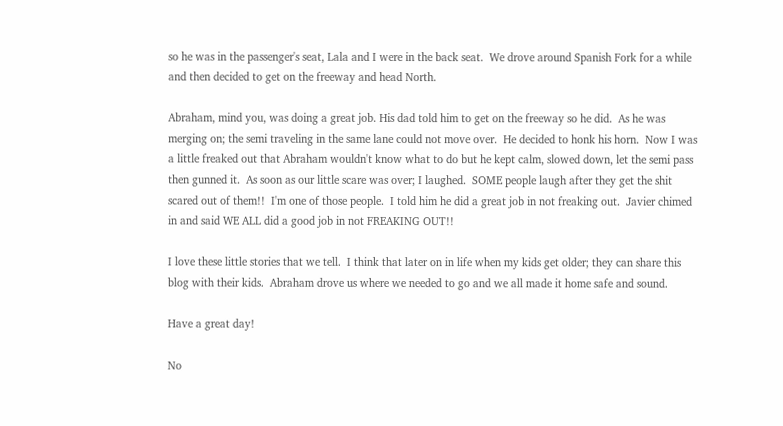so he was in the passenger's seat, Lala and I were in the back seat.  We drove around Spanish Fork for a while and then decided to get on the freeway and head North.

Abraham, mind you, was doing a great job. His dad told him to get on the freeway so he did.  As he was merging on; the semi traveling in the same lane could not move over.  He decided to honk his horn.  Now I was a little freaked out that Abraham wouldn't know what to do but he kept calm, slowed down, let the semi pass then gunned it.  As soon as our little scare was over; I laughed.  SOME people laugh after they get the shit scared out of them!!  I'm one of those people.  I told him he did a great job in not freaking out.  Javier chimed in and said WE ALL did a good job in not FREAKING OUT!!

I love these little stories that we tell.  I think that later on in life when my kids get older; they can share this blog with their kids.  Abraham drove us where we needed to go and we all made it home safe and sound.

Have a great day!

No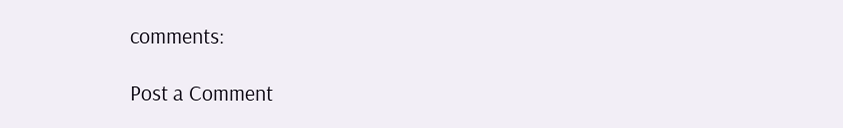comments:

Post a Comment